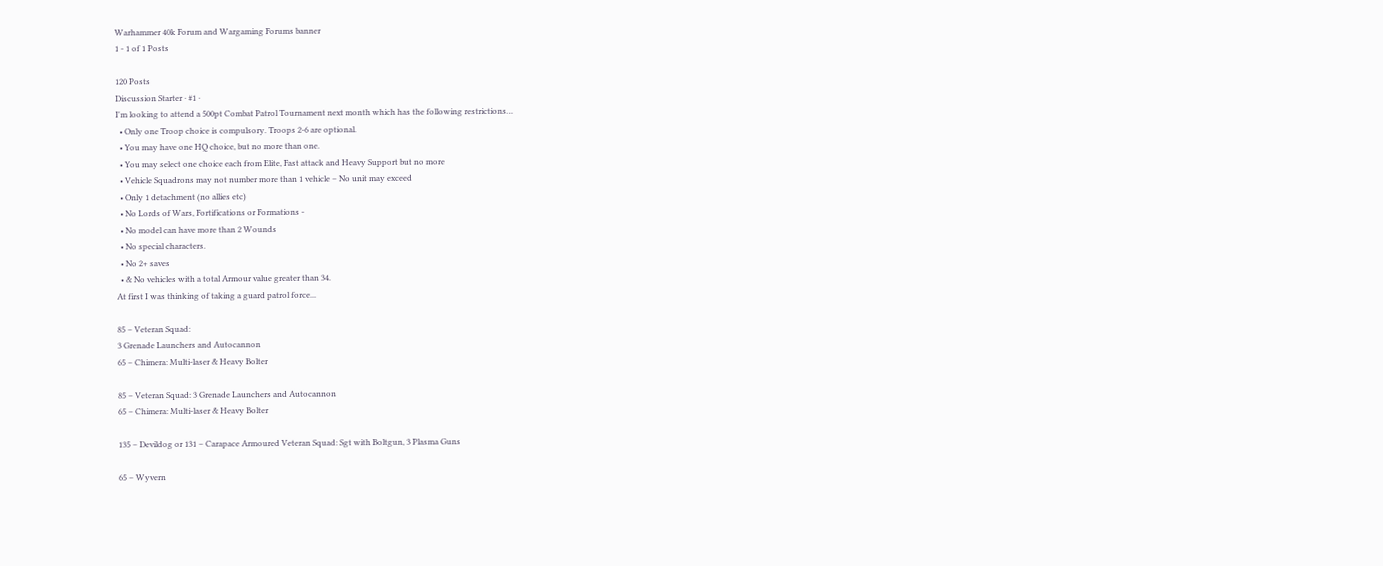Warhammer 40k Forum and Wargaming Forums banner
1 - 1 of 1 Posts

120 Posts
Discussion Starter · #1 ·
I'm looking to attend a 500pt Combat Patrol Tournament next month which has the following restrictions…
  • Only one Troop choice is compulsory. Troops 2-6 are optional.
  • You may have one HQ choice, but no more than one.
  • You may select one choice each from Elite, Fast attack and Heavy Support but no more
  • Vehicle Squadrons may not number more than 1 vehicle – No unit may exceed
  • Only 1 detachment (no allies etc)
  • No Lords of Wars, Fortifications or Formations -
  • No model can have more than 2 Wounds
  • No special characters.
  • No 2+ saves
  • & No vehicles with a total Armour value greater than 34.
At first I was thinking of taking a guard patrol force...

85 – Veteran Squad:
3 Grenade Launchers and Autocannon
65 – Chimera: Multi-laser & Heavy Bolter

85 – Veteran Squad: 3 Grenade Launchers and Autocannon
65 – Chimera: Multi-laser & Heavy Bolter

135 – Devildog or 131 – Carapace Armoured Veteran Squad: Sgt with Boltgun, 3 Plasma Guns

65 – Wyvern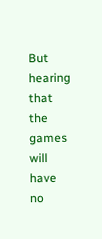But hearing that the games will have no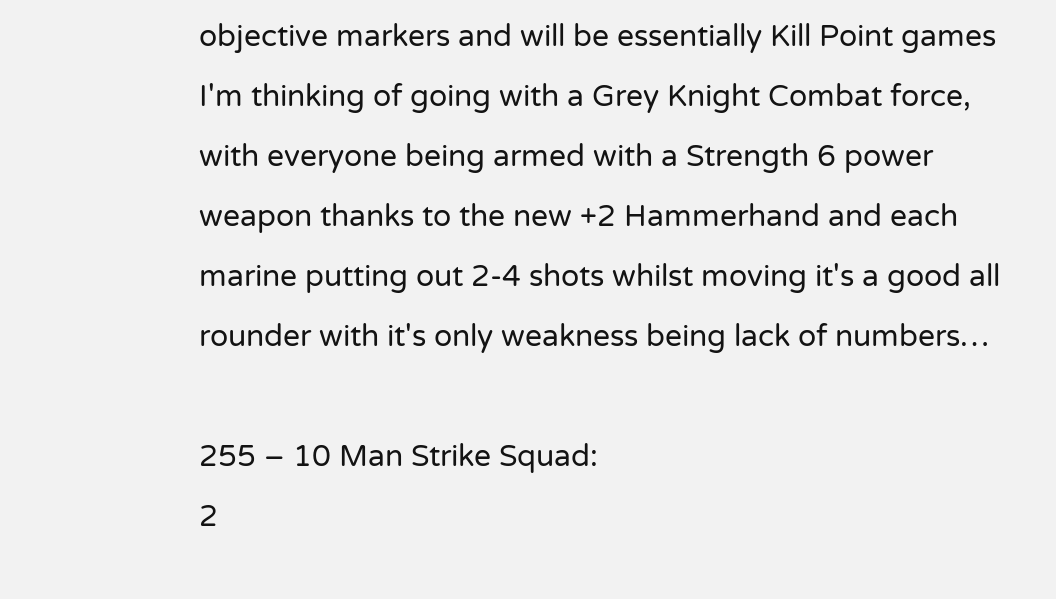objective markers and will be essentially Kill Point games I'm thinking of going with a Grey Knight Combat force, with everyone being armed with a Strength 6 power weapon thanks to the new +2 Hammerhand and each marine putting out 2-4 shots whilst moving it's a good all rounder with it's only weakness being lack of numbers…

255 – 10 Man Strike Squad:
2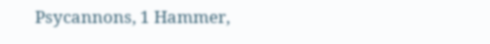Psycannons, 1 Hammer,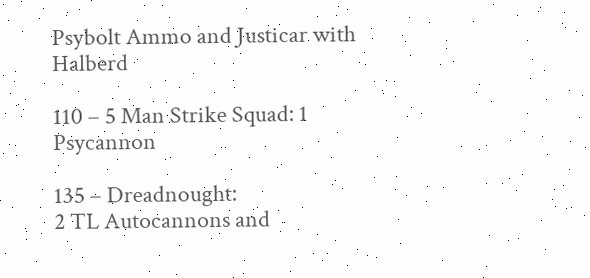Psybolt Ammo and Justicar with Halberd

110 – 5 Man Strike Squad: 1 Psycannon

135 – Dreadnought:
2 TL Autocannons and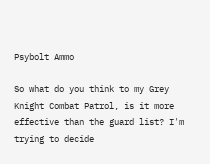Psybolt Ammo

So what do you think to my Grey Knight Combat Patrol, is it more effective than the guard list? I'm trying to decide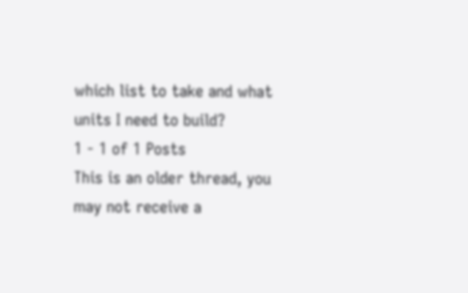which list to take and what units I need to build?
1 - 1 of 1 Posts
This is an older thread, you may not receive a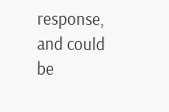response, and could be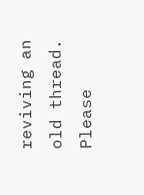reviving an old thread. Please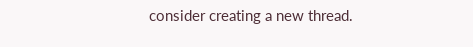consider creating a new thread.